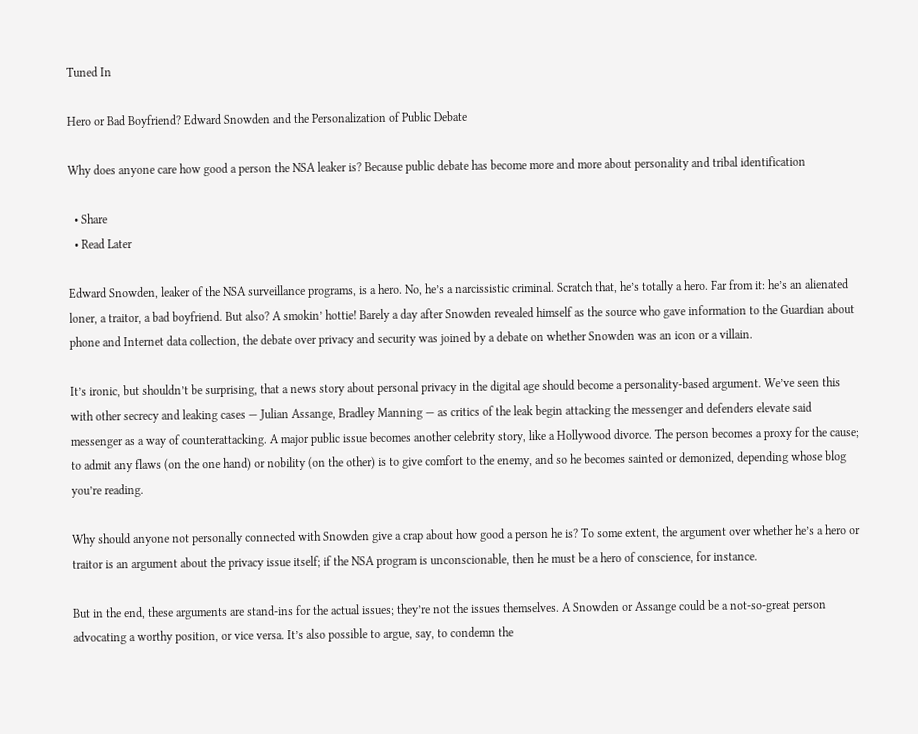Tuned In

Hero or Bad Boyfriend? Edward Snowden and the Personalization of Public Debate

Why does anyone care how good a person the NSA leaker is? Because public debate has become more and more about personality and tribal identification

  • Share
  • Read Later

Edward Snowden, leaker of the NSA surveillance programs, is a hero. No, he’s a narcissistic criminal. Scratch that, he’s totally a hero. Far from it: he’s an alienated loner, a traitor, a bad boyfriend. But also? A smokin’ hottie! Barely a day after Snowden revealed himself as the source who gave information to the Guardian about phone and Internet data collection, the debate over privacy and security was joined by a debate on whether Snowden was an icon or a villain.

It’s ironic, but shouldn’t be surprising, that a news story about personal privacy in the digital age should become a personality-based argument. We’ve seen this with other secrecy and leaking cases — Julian Assange, Bradley Manning — as critics of the leak begin attacking the messenger and defenders elevate said messenger as a way of counterattacking. A major public issue becomes another celebrity story, like a Hollywood divorce. The person becomes a proxy for the cause; to admit any flaws (on the one hand) or nobility (on the other) is to give comfort to the enemy, and so he becomes sainted or demonized, depending whose blog you’re reading.

Why should anyone not personally connected with Snowden give a crap about how good a person he is? To some extent, the argument over whether he’s a hero or traitor is an argument about the privacy issue itself; if the NSA program is unconscionable, then he must be a hero of conscience, for instance.

But in the end, these arguments are stand-ins for the actual issues; they’re not the issues themselves. A Snowden or Assange could be a not-so-great person advocating a worthy position, or vice versa. It’s also possible to argue, say, to condemn the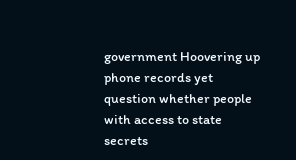government Hoovering up phone records yet question whether people with access to state secrets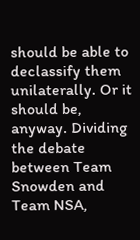should be able to declassify them unilaterally. Or it should be, anyway. Dividing the debate between Team Snowden and Team NSA,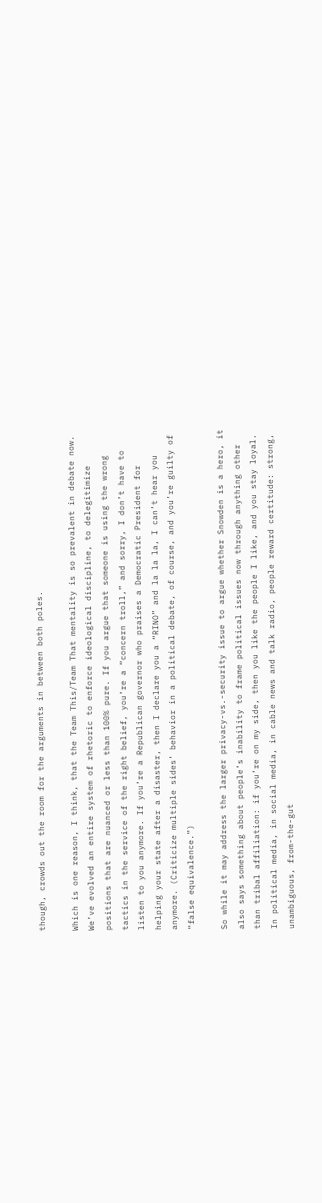though, crowds out the room for the arguments in between both poles.

Which is one reason, I think, that the Team This/Team That mentality is so prevalent in debate now. We’ve evolved an entire system of rhetoric to enforce ideological discipline, to delegitimize positions that are nuanced or less than 100% pure. If you argue that someone is using the wrong tactics in the service of the right belief, you’re a “concern troll,” and sorry, I don’t have to listen to you anymore. If you’re a Republican governor who praises a Democratic President for helping your state after a disaster, then I declare you a “RINO” and la la la, I can’t hear you anymore. (Criticize multiple sides’ behavior in a political debate, of course, and you’re guilty of “false equivalence.”)

So while it may address the larger privacy-vs.-security issue to argue whether Snowden is a hero, it also says something about people’s inability to frame political issues now through anything other than tribal affiliation: if you’re on my side, then you like the people I like, and you stay loyal. In political media, in social media, in cable news and talk radio, people reward certitude: strong, unambiguous, from-the-gut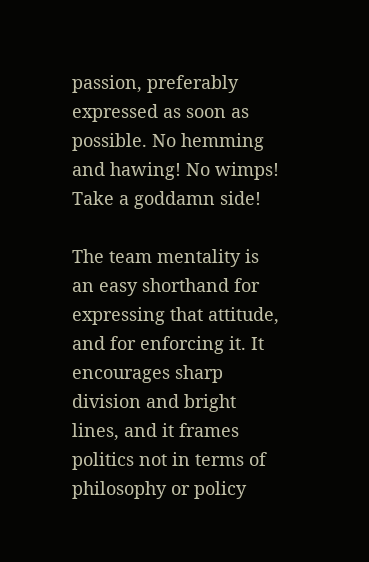passion, preferably expressed as soon as possible. No hemming and hawing! No wimps! Take a goddamn side!

The team mentality is an easy shorthand for expressing that attitude, and for enforcing it. It encourages sharp division and bright lines, and it frames politics not in terms of philosophy or policy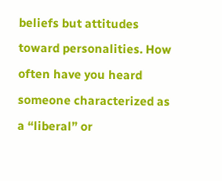beliefs but attitudes toward personalities. How often have you heard someone characterized as a “liberal” or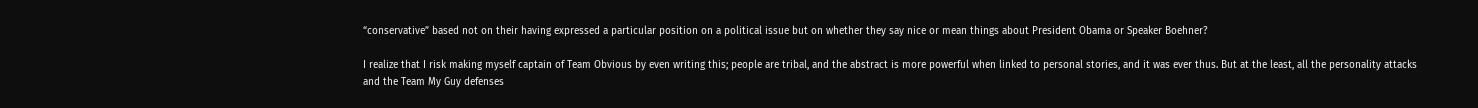“conservative” based not on their having expressed a particular position on a political issue but on whether they say nice or mean things about President Obama or Speaker Boehner?

I realize that I risk making myself captain of Team Obvious by even writing this; people are tribal, and the abstract is more powerful when linked to personal stories, and it was ever thus. But at the least, all the personality attacks and the Team My Guy defenses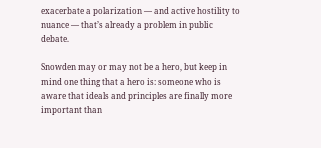exacerbate a polarization — and active hostility to nuance — that’s already a problem in public debate.

Snowden may or may not be a hero, but keep in mind one thing that a hero is: someone who is aware that ideals and principles are finally more important than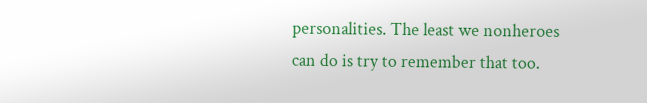personalities. The least we nonheroes can do is try to remember that too.